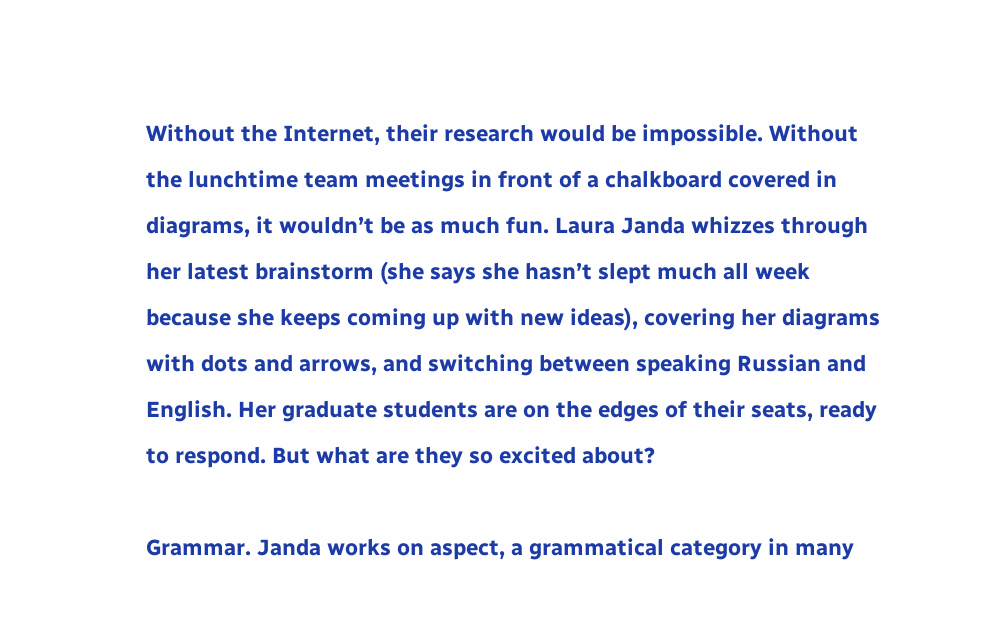Without the Internet, their research would be impossible. Without the lunchtime team meetings in front of a chalkboard covered in diagrams, it wouldn’t be as much fun. Laura Janda whizzes through her latest brainstorm (she says she hasn’t slept much all week because she keeps coming up with new ideas), covering her diagrams with dots and arrows, and switching between speaking Russian and English. Her graduate students are on the edges of their seats, ready to respond. But what are they so excited about?

Grammar. Janda works on aspect, a grammatical category in many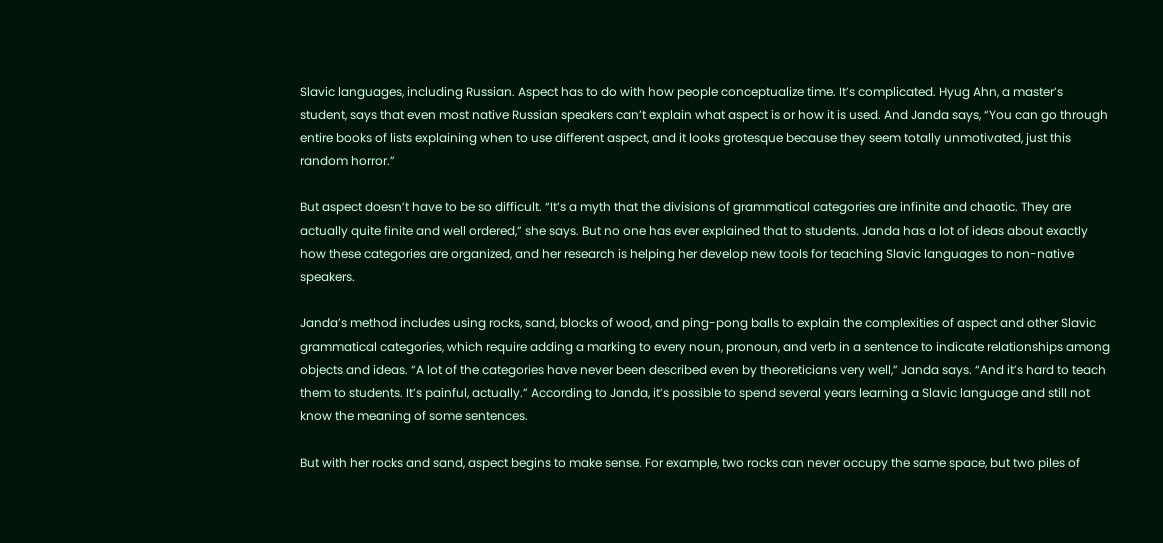Slavic languages, including Russian. Aspect has to do with how people conceptualize time. It’s complicated. Hyug Ahn, a master’s student, says that even most native Russian speakers can’t explain what aspect is or how it is used. And Janda says, “You can go through entire books of lists explaining when to use different aspect, and it looks grotesque because they seem totally unmotivated, just this random horror.”

But aspect doesn’t have to be so difficult. “It’s a myth that the divisions of grammatical categories are infinite and chaotic. They are actually quite finite and well ordered,” she says. But no one has ever explained that to students. Janda has a lot of ideas about exactly how these categories are organized, and her research is helping her develop new tools for teaching Slavic languages to non-native speakers.

Janda’s method includes using rocks, sand, blocks of wood, and ping-pong balls to explain the complexities of aspect and other Slavic grammatical categories, which require adding a marking to every noun, pronoun, and verb in a sentence to indicate relationships among objects and ideas. “A lot of the categories have never been described even by theoreticians very well,” Janda says. “And it’s hard to teach them to students. It’s painful, actually.” According to Janda, it’s possible to spend several years learning a Slavic language and still not know the meaning of some sentences.

But with her rocks and sand, aspect begins to make sense. For example, two rocks can never occupy the same space, but two piles of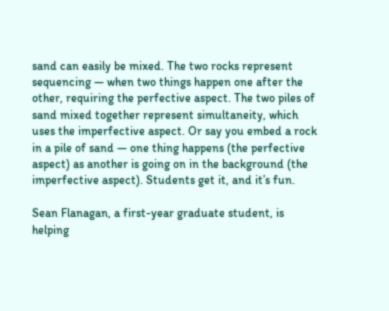sand can easily be mixed. The two rocks represent sequencing — when two things happen one after the other, requiring the perfective aspect. The two piles of sand mixed together represent simultaneity, which uses the imperfective aspect. Or say you embed a rock in a pile of sand — one thing happens (the perfective aspect) as another is going on in the background (the imperfective aspect). Students get it, and it’s fun.

Sean Flanagan, a first-year graduate student, is helping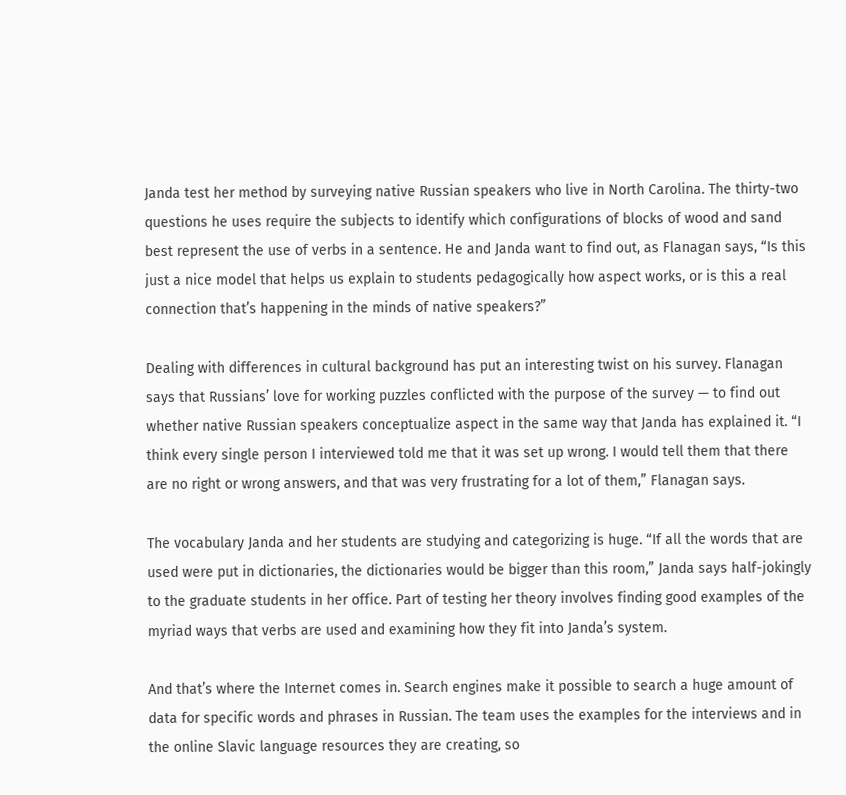Janda test her method by surveying native Russian speakers who live in North Carolina. The thirty-two questions he uses require the subjects to identify which configurations of blocks of wood and sand best represent the use of verbs in a sentence. He and Janda want to find out, as Flanagan says, “Is this just a nice model that helps us explain to students pedagogically how aspect works, or is this a real connection that’s happening in the minds of native speakers?”

Dealing with differences in cultural background has put an interesting twist on his survey. Flanagan says that Russians’ love for working puzzles conflicted with the purpose of the survey — to find out whether native Russian speakers conceptualize aspect in the same way that Janda has explained it. “I think every single person I interviewed told me that it was set up wrong. I would tell them that there are no right or wrong answers, and that was very frustrating for a lot of them,” Flanagan says.

The vocabulary Janda and her students are studying and categorizing is huge. “If all the words that are used were put in dictionaries, the dictionaries would be bigger than this room,” Janda says half-jokingly to the graduate students in her office. Part of testing her theory involves finding good examples of the myriad ways that verbs are used and examining how they fit into Janda’s system.

And that’s where the Internet comes in. Search engines make it possible to search a huge amount of data for specific words and phrases in Russian. The team uses the examples for the interviews and in the online Slavic language resources they are creating, so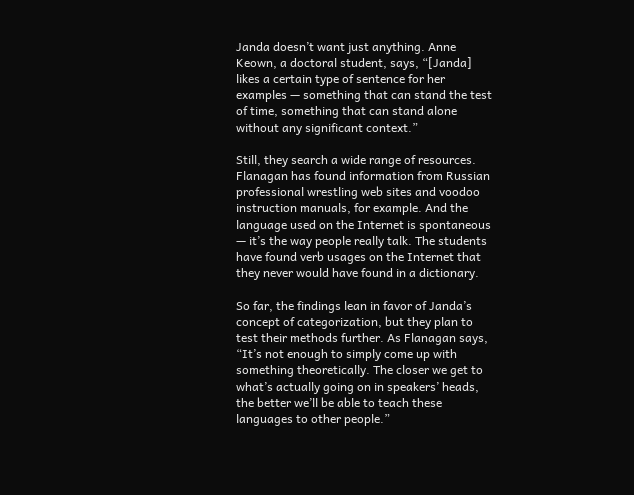Janda doesn’t want just anything. Anne Keown, a doctoral student, says, “[Janda] likes a certain type of sentence for her examples — something that can stand the test of time, something that can stand alone without any significant context.”

Still, they search a wide range of resources. Flanagan has found information from Russian professional wrestling web sites and voodoo instruction manuals, for example. And the language used on the Internet is spontaneous — it’s the way people really talk. The students have found verb usages on the Internet that they never would have found in a dictionary.

So far, the findings lean in favor of Janda’s concept of categorization, but they plan to test their methods further. As Flanagan says, “It’s not enough to simply come up with something theoretically. The closer we get to what’s actually going on in speakers’ heads, the better we’ll be able to teach these languages to other people.”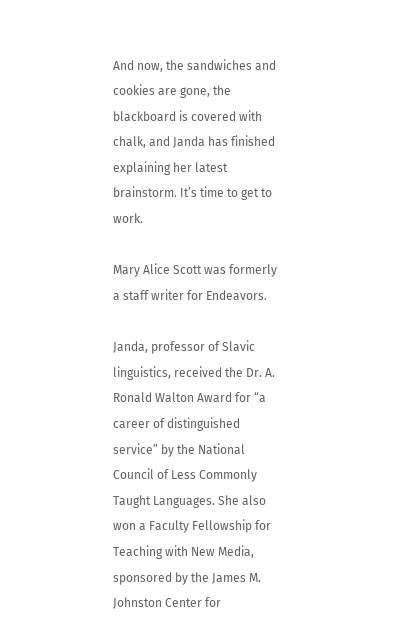And now, the sandwiches and cookies are gone, the blackboard is covered with chalk, and Janda has finished explaining her latest brainstorm. It’s time to get to work.

Mary Alice Scott was formerly a staff writer for Endeavors.

Janda, professor of Slavic linguistics, received the Dr. A. Ronald Walton Award for “a career of distinguished service” by the National Council of Less Commonly Taught Languages. She also won a Faculty Fellowship for Teaching with New Media, sponsored by the James M. Johnston Center for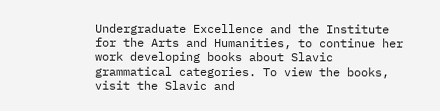Undergraduate Excellence and the Institute for the Arts and Humanities, to continue her work developing books about Slavic grammatical categories. To view the books, visit the Slavic and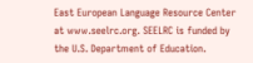East European Language Resource Center at www.seelrc.org. SEELRC is funded by the U.S. Department of Education.